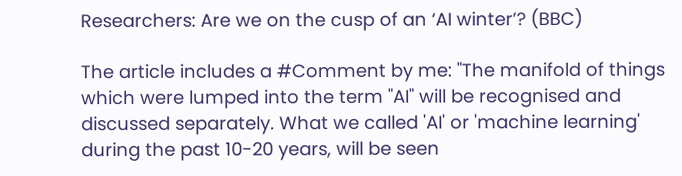Researchers: Are we on the cusp of an ‘AI winter’? (BBC)

The article includes a #Comment by me: "The manifold of things which were lumped into the term "AI" will be recognised and discussed separately. What we called 'AI' or 'machine learning' during the past 10-20 years, will be seen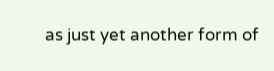as just yet another form of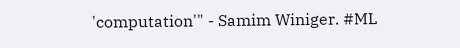'computation'" - Samim Winiger. #ML